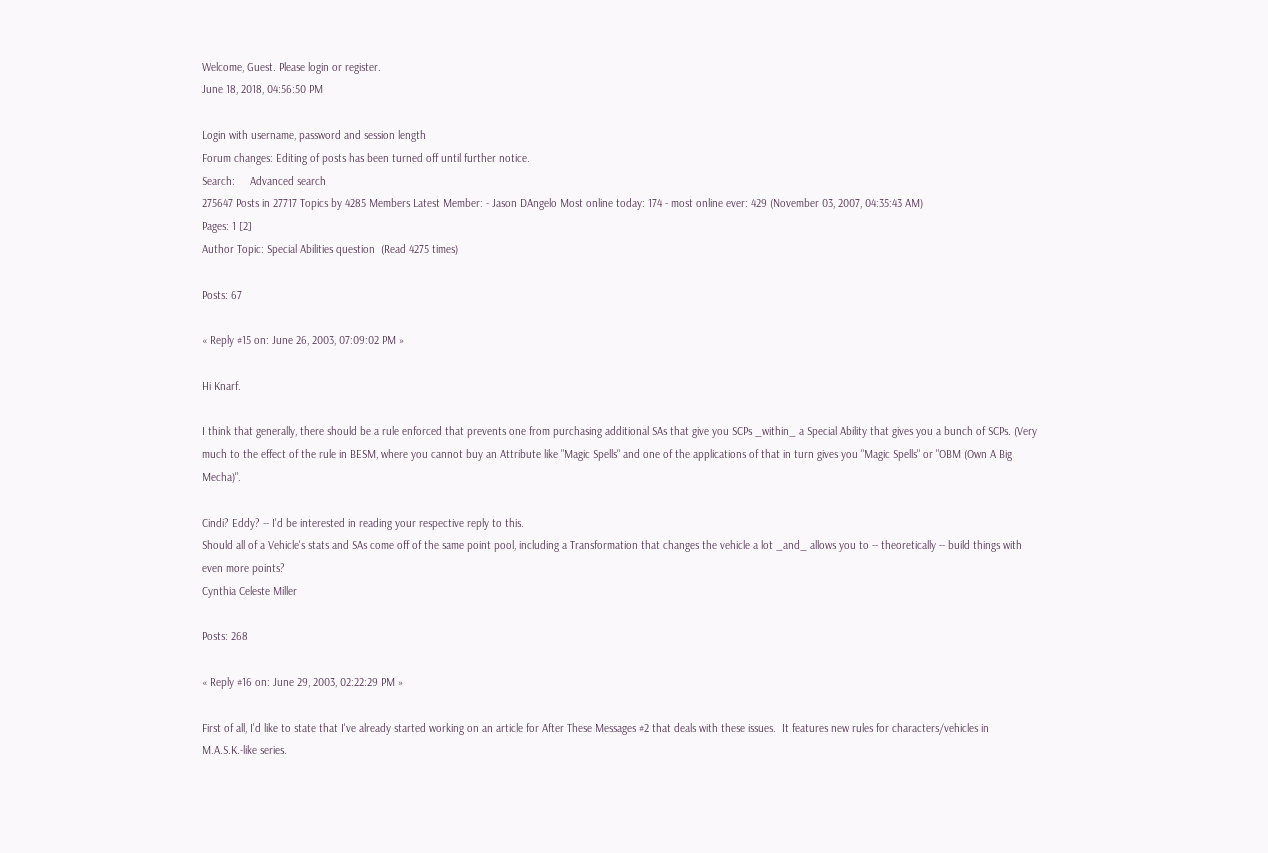Welcome, Guest. Please login or register.
June 18, 2018, 04:56:50 PM

Login with username, password and session length
Forum changes: Editing of posts has been turned off until further notice.
Search:     Advanced search
275647 Posts in 27717 Topics by 4285 Members Latest Member: - Jason DAngelo Most online today: 174 - most online ever: 429 (November 03, 2007, 04:35:43 AM)
Pages: 1 [2]
Author Topic: Special Abilities question  (Read 4275 times)

Posts: 67

« Reply #15 on: June 26, 2003, 07:09:02 PM »

Hi Knarf.

I think that generally, there should be a rule enforced that prevents one from purchasing additional SAs that give you SCPs _within_ a Special Ability that gives you a bunch of SCPs. (Very much to the effect of the rule in BESM, where you cannot buy an Attribute like "Magic Spells" and one of the applications of that in turn gives you "Magic Spells" or "OBM (Own A Big Mecha)".

Cindi? Eddy? -- I'd be interested in reading your respective reply to this.
Should all of a Vehicle's stats and SAs come off of the same point pool, including a Transformation that changes the vehicle a lot _and_ allows you to -- theoretically -- build things with even more points?
Cynthia Celeste Miller

Posts: 268

« Reply #16 on: June 29, 2003, 02:22:29 PM »

First of all, I'd like to state that I've already started working on an article for After These Messages #2 that deals with these issues.  It features new rules for characters/vehicles in M.A.S.K.-like series.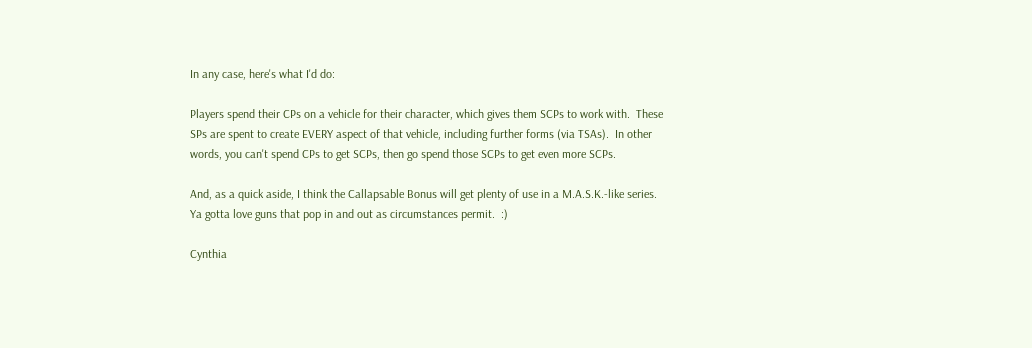In any case, here's what I'd do:

Players spend their CPs on a vehicle for their character, which gives them SCPs to work with.  These SPs are spent to create EVERY aspect of that vehicle, including further forms (via TSAs).  In other words, you can't spend CPs to get SCPs, then go spend those SCPs to get even more SCPs.

And, as a quick aside, I think the Callapsable Bonus will get plenty of use in a M.A.S.K.-like series.  Ya gotta love guns that pop in and out as circumstances permit.  :)

Cynthia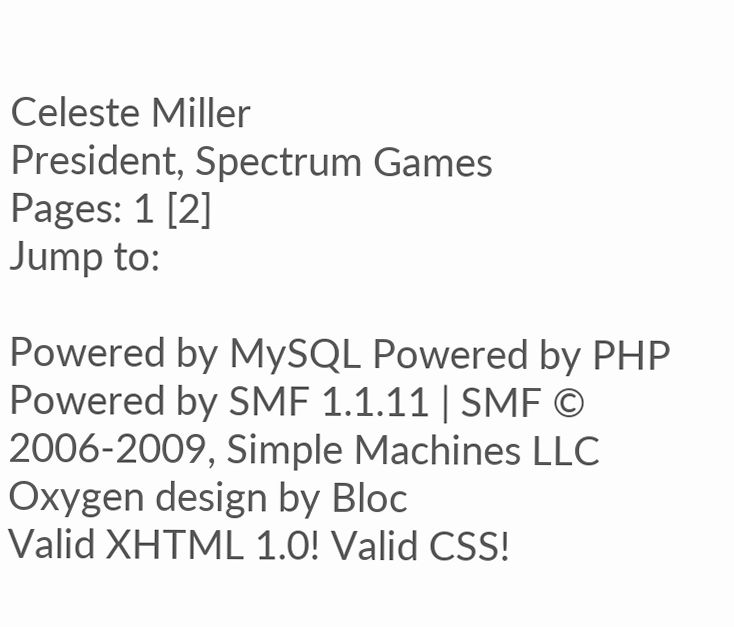Celeste Miller
President, Spectrum Games
Pages: 1 [2]
Jump to:

Powered by MySQL Powered by PHP Powered by SMF 1.1.11 | SMF © 2006-2009, Simple Machines LLC
Oxygen design by Bloc
Valid XHTML 1.0! Valid CSS!